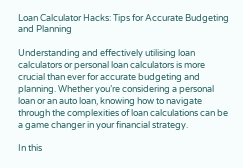Loan Calculator Hacks: Tips for Accurate Budgeting and Planning

Understanding and effectively utilising loan calculators or personal loan calculators is more crucial than ever for accurate budgeting and planning. Whether you’re considering a personal loan or an auto loan, knowing how to navigate through the complexities of loan calculations can be a game changer in your financial strategy.

In this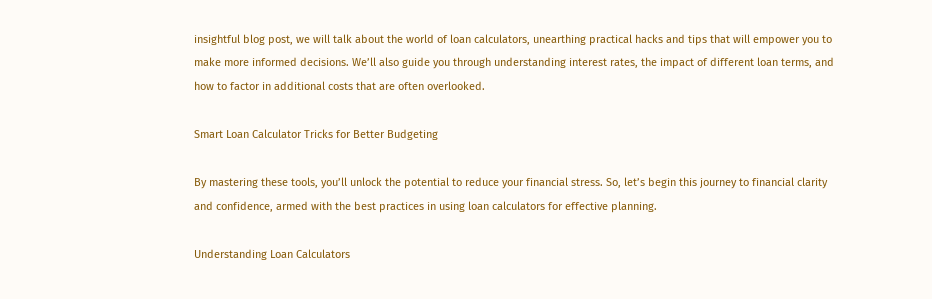insightful blog post, we will talk about the world of loan calculators, unearthing practical hacks and tips that will empower you to make more informed decisions. We’ll also guide you through understanding interest rates, the impact of different loan terms, and how to factor in additional costs that are often overlooked.

Smart Loan Calculator Tricks for Better Budgeting

By mastering these tools, you’ll unlock the potential to reduce your financial stress. So, let’s begin this journey to financial clarity and confidence, armed with the best practices in using loan calculators for effective planning.

Understanding Loan Calculators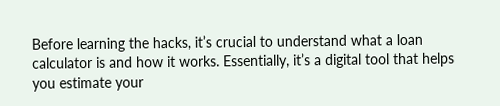Before learning the hacks, it’s crucial to understand what a loan calculator is and how it works. Essentially, it’s a digital tool that helps you estimate your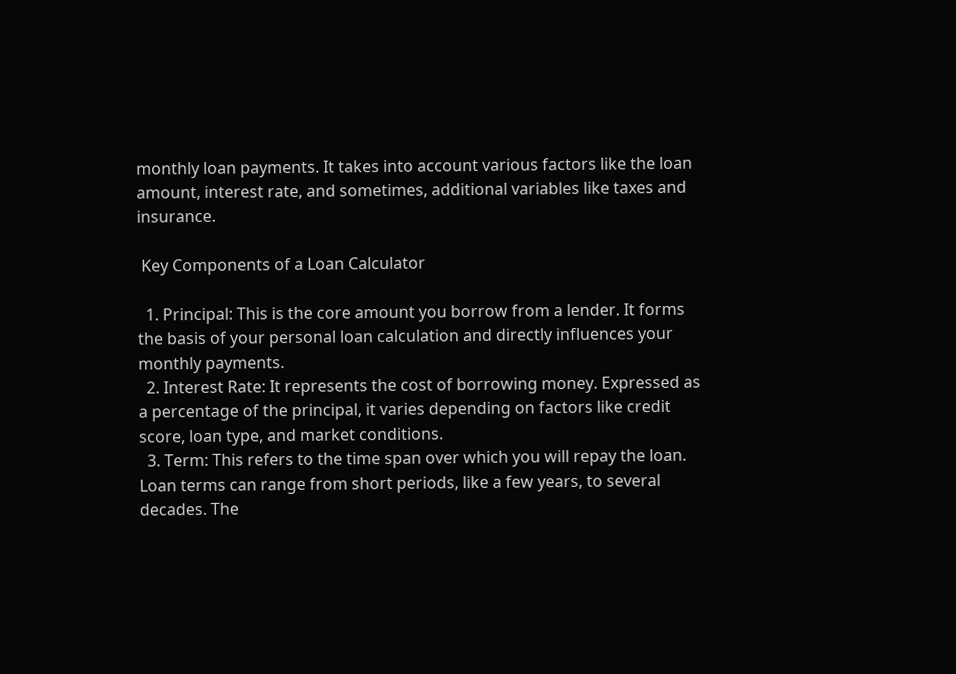monthly loan payments. It takes into account various factors like the loan amount, interest rate, and sometimes, additional variables like taxes and insurance.

 Key Components of a Loan Calculator

  1. Principal: This is the core amount you borrow from a lender. It forms the basis of your personal loan calculation and directly influences your monthly payments.
  2. Interest Rate: It represents the cost of borrowing money. Expressed as a percentage of the principal, it varies depending on factors like credit score, loan type, and market conditions.
  3. Term: This refers to the time span over which you will repay the loan. Loan terms can range from short periods, like a few years, to several decades. The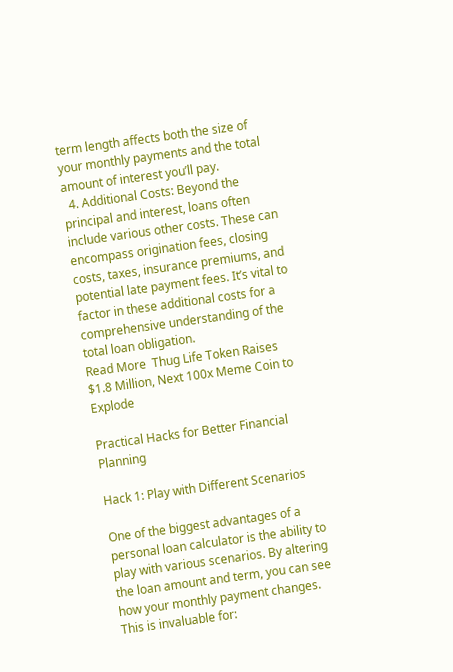term length affects both the size of your monthly payments and the total amount of interest you’ll pay.
  4. Additional Costs: Beyond the principal and interest, loans often include various other costs. These can encompass origination fees, closing costs, taxes, insurance premiums, and potential late payment fees. It’s vital to factor in these additional costs for a comprehensive understanding of the total loan obligation.
Read More  Thug Life Token Raises $1.8 Million, Next 100x Meme Coin to Explode

Practical Hacks for Better Financial Planning

Hack 1: Play with Different Scenarios

One of the biggest advantages of a personal loan calculator is the ability to play with various scenarios. By altering the loan amount and term, you can see how your monthly payment changes. This is invaluable for: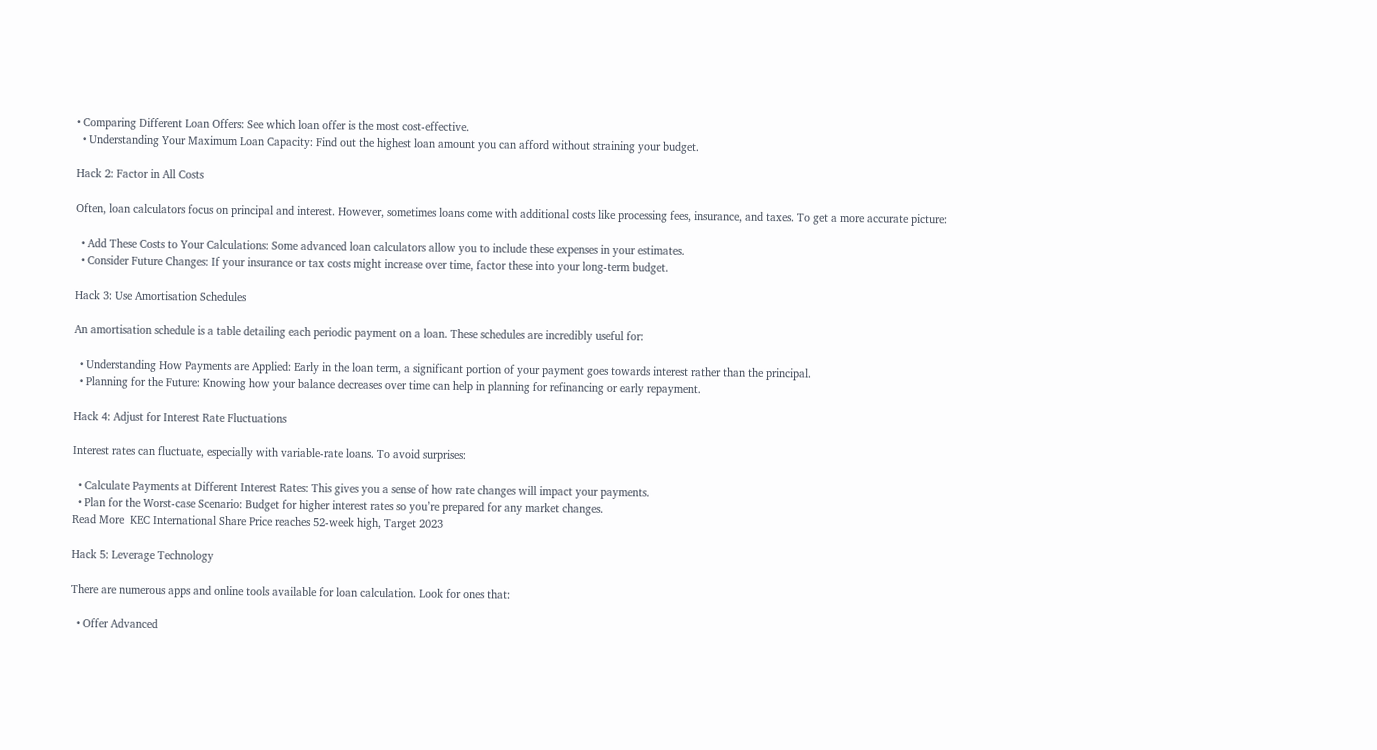• Comparing Different Loan Offers: See which loan offer is the most cost-effective.
  • Understanding Your Maximum Loan Capacity: Find out the highest loan amount you can afford without straining your budget.

Hack 2: Factor in All Costs

Often, loan calculators focus on principal and interest. However, sometimes loans come with additional costs like processing fees, insurance, and taxes. To get a more accurate picture:

  • Add These Costs to Your Calculations: Some advanced loan calculators allow you to include these expenses in your estimates.
  • Consider Future Changes: If your insurance or tax costs might increase over time, factor these into your long-term budget.

Hack 3: Use Amortisation Schedules

An amortisation schedule is a table detailing each periodic payment on a loan. These schedules are incredibly useful for:

  • Understanding How Payments are Applied: Early in the loan term, a significant portion of your payment goes towards interest rather than the principal.
  • Planning for the Future: Knowing how your balance decreases over time can help in planning for refinancing or early repayment.

Hack 4: Adjust for Interest Rate Fluctuations

Interest rates can fluctuate, especially with variable-rate loans. To avoid surprises:

  • Calculate Payments at Different Interest Rates: This gives you a sense of how rate changes will impact your payments.
  • Plan for the Worst-case Scenario: Budget for higher interest rates so you’re prepared for any market changes.
Read More  KEC International Share Price reaches 52-week high, Target 2023

Hack 5: Leverage Technology

There are numerous apps and online tools available for loan calculation. Look for ones that:

  • Offer Advanced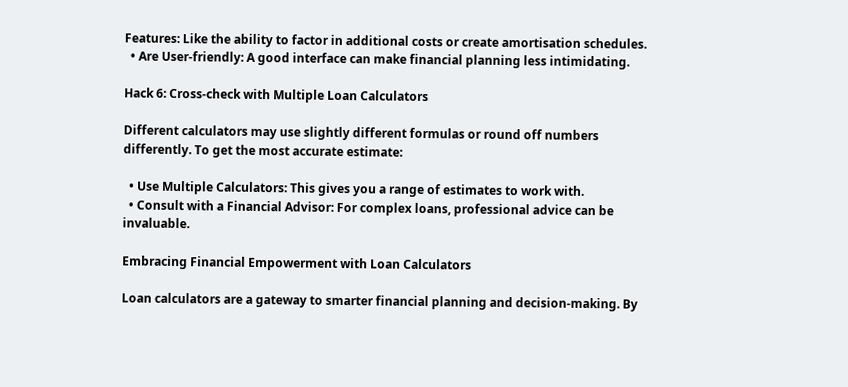Features: Like the ability to factor in additional costs or create amortisation schedules.
  • Are User-friendly: A good interface can make financial planning less intimidating.

Hack 6: Cross-check with Multiple Loan Calculators

Different calculators may use slightly different formulas or round off numbers differently. To get the most accurate estimate:

  • Use Multiple Calculators: This gives you a range of estimates to work with.
  • Consult with a Financial Advisor: For complex loans, professional advice can be invaluable.

Embracing Financial Empowerment with Loan Calculators

Loan calculators are a gateway to smarter financial planning and decision-making. By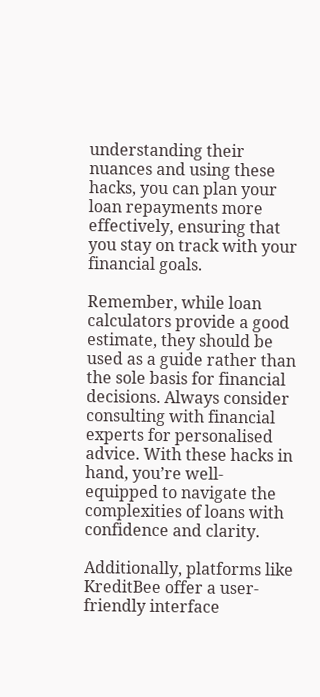understanding their nuances and using these hacks, you can plan your loan repayments more effectively, ensuring that you stay on track with your financial goals.

Remember, while loan calculators provide a good estimate, they should be used as a guide rather than the sole basis for financial decisions. Always consider consulting with financial experts for personalised advice. With these hacks in hand, you’re well-equipped to navigate the complexities of loans with confidence and clarity.

Additionally, platforms like KreditBee offer a user-friendly interface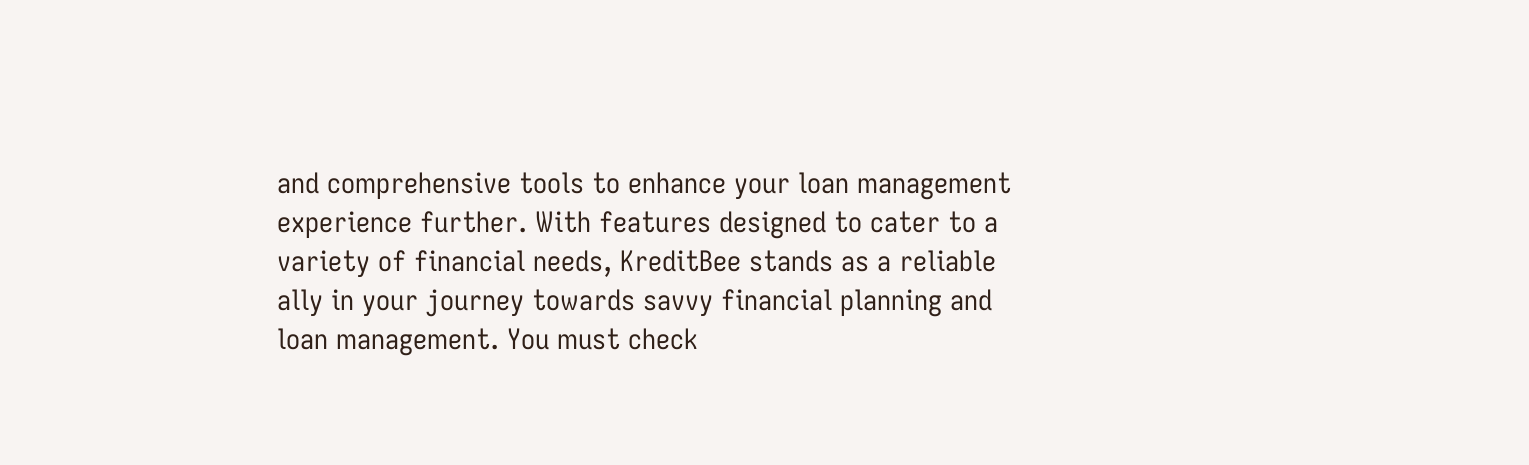and comprehensive tools to enhance your loan management experience further. With features designed to cater to a variety of financial needs, KreditBee stands as a reliable ally in your journey towards savvy financial planning and loan management. You must check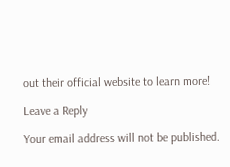out their official website to learn more!

Leave a Reply

Your email address will not be published.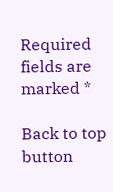Required fields are marked *

Back to top button